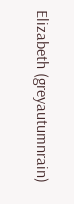Elizabeth (greyautumnrain)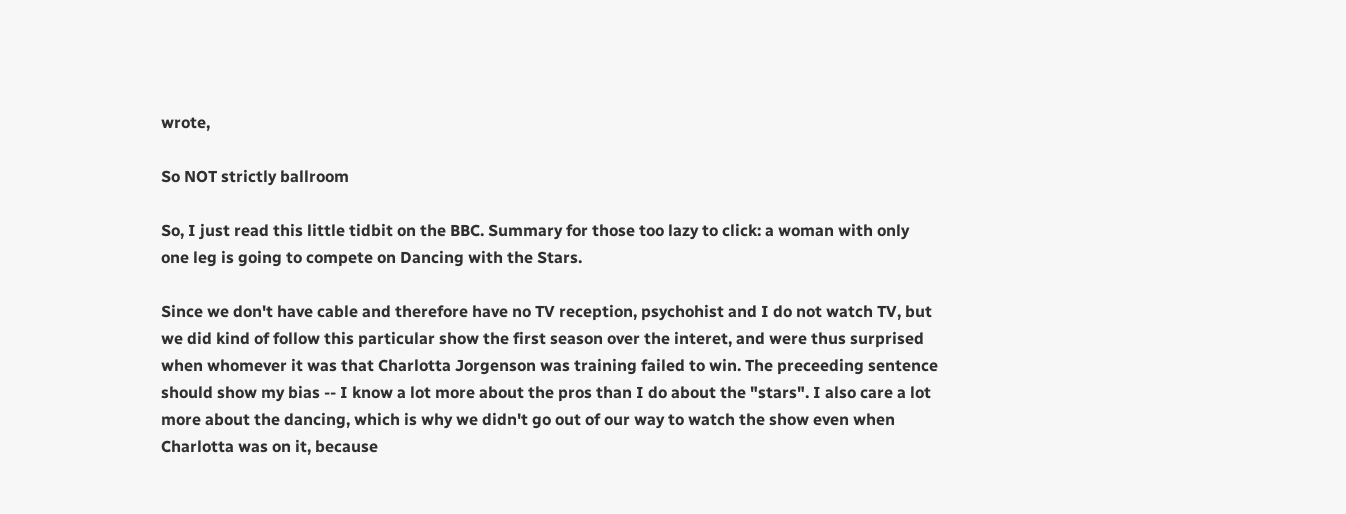wrote,

So NOT strictly ballroom

So, I just read this little tidbit on the BBC. Summary for those too lazy to click: a woman with only one leg is going to compete on Dancing with the Stars.

Since we don't have cable and therefore have no TV reception, psychohist and I do not watch TV, but we did kind of follow this particular show the first season over the interet, and were thus surprised when whomever it was that Charlotta Jorgenson was training failed to win. The preceeding sentence should show my bias -- I know a lot more about the pros than I do about the "stars". I also care a lot more about the dancing, which is why we didn't go out of our way to watch the show even when Charlotta was on it, because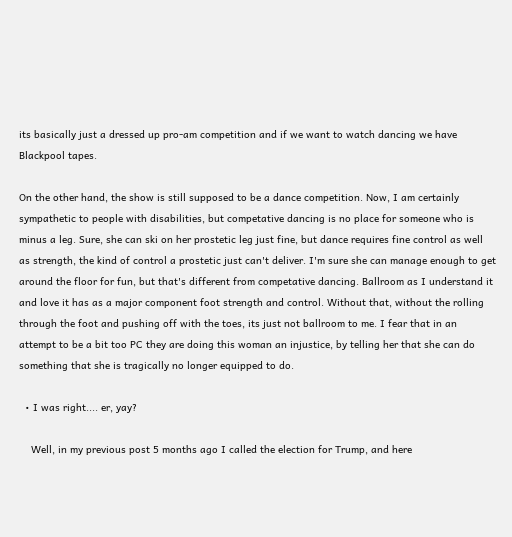its basically just a dressed up pro-am competition and if we want to watch dancing we have Blackpool tapes.

On the other hand, the show is still supposed to be a dance competition. Now, I am certainly sympathetic to people with disabilities, but competative dancing is no place for someone who is minus a leg. Sure, she can ski on her prostetic leg just fine, but dance requires fine control as well as strength, the kind of control a prostetic just can't deliver. I'm sure she can manage enough to get around the floor for fun, but that's different from competative dancing. Ballroom as I understand it and love it has as a major component foot strength and control. Without that, without the rolling through the foot and pushing off with the toes, its just not ballroom to me. I fear that in an attempt to be a bit too PC they are doing this woman an injustice, by telling her that she can do something that she is tragically no longer equipped to do.

  • I was right.... er, yay?

    Well, in my previous post 5 months ago I called the election for Trump, and here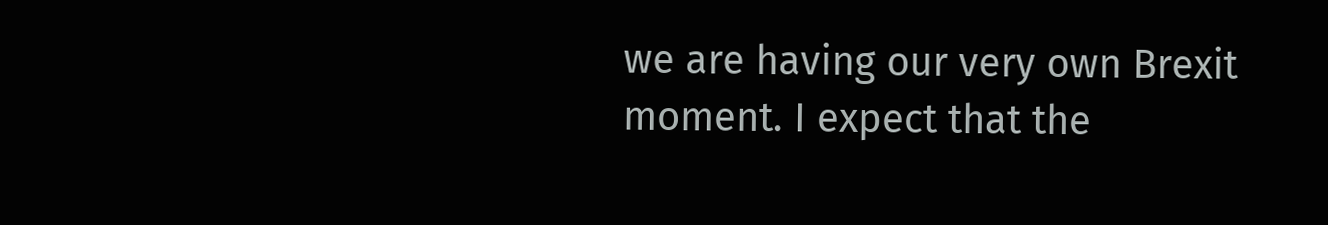we are having our very own Brexit moment. I expect that the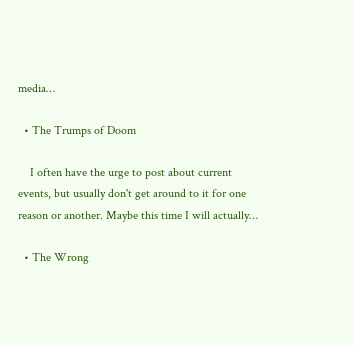media…

  • The Trumps of Doom

    I often have the urge to post about current events, but usually don't get around to it for one reason or another. Maybe this time I will actually…

  • The Wrong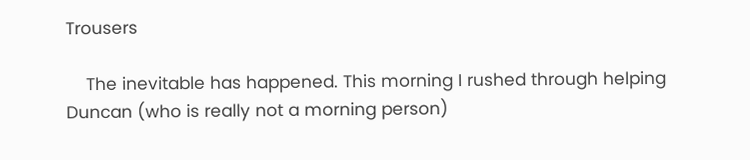Trousers

    The inevitable has happened. This morning I rushed through helping Duncan (who is really not a morning person)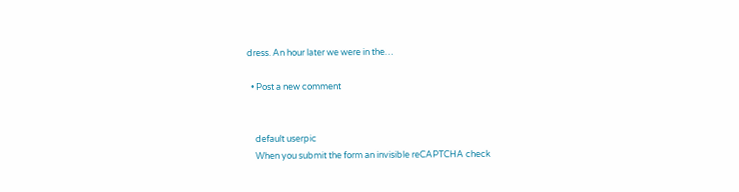dress. An hour later we were in the…

  • Post a new comment


    default userpic
    When you submit the form an invisible reCAPTCHA check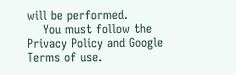will be performed.
    You must follow the Privacy Policy and Google Terms of use.